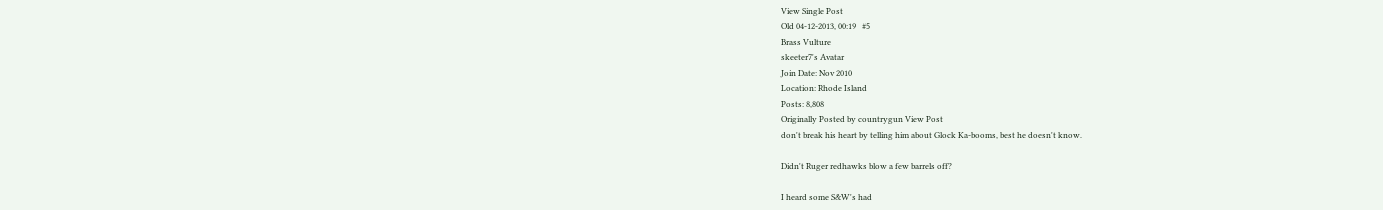View Single Post
Old 04-12-2013, 00:19   #5
Brass Vulture
skeeter7's Avatar
Join Date: Nov 2010
Location: Rhode Island
Posts: 8,808
Originally Posted by countrygun View Post
don't break his heart by telling him about Glock Ka-booms, best he doesn't know.

Didn't Ruger redhawks blow a few barrels off?

I heard some S&W's had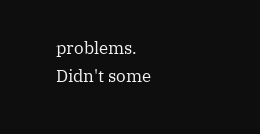problems. Didn't some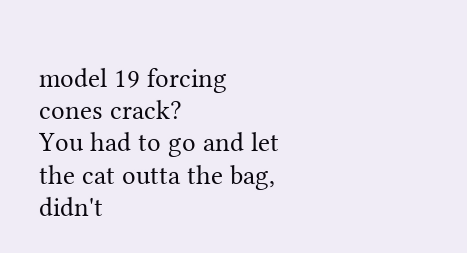model 19 forcing cones crack?
You had to go and let the cat outta the bag, didn't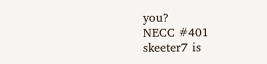you?
NECC #401
skeeter7 is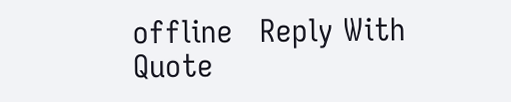offline   Reply With Quote